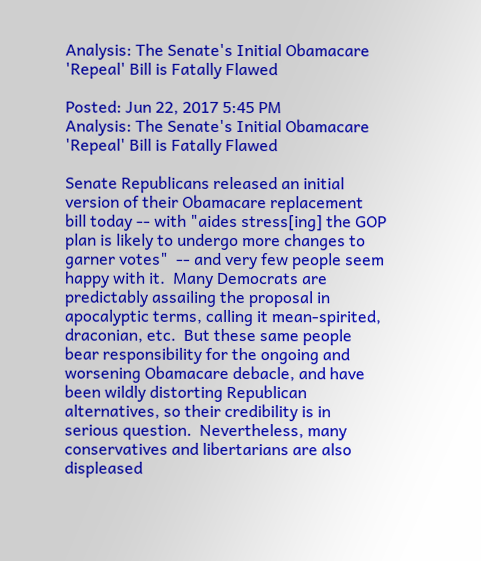Analysis: The Senate's Initial Obamacare 'Repeal' Bill is Fatally Flawed

Posted: Jun 22, 2017 5:45 PM
Analysis: The Senate's Initial Obamacare 'Repeal' Bill is Fatally Flawed

Senate Republicans released an initial version of their Obamacare replacement bill today -- with "aides stress[ing] the GOP plan is likely to undergo more changes to garner votes"  -- and very few people seem happy with it.  Many Democrats are predictably assailing the proposal in apocalyptic terms, calling it mean-spirited, draconian, etc.  But these same people bear responsibility for the ongoing and worsening Obamacare debacle, and have been wildly distorting Republican alternatives, so their credibility is in serious question.  Nevertheless, many conservatives and libertarians are also displeased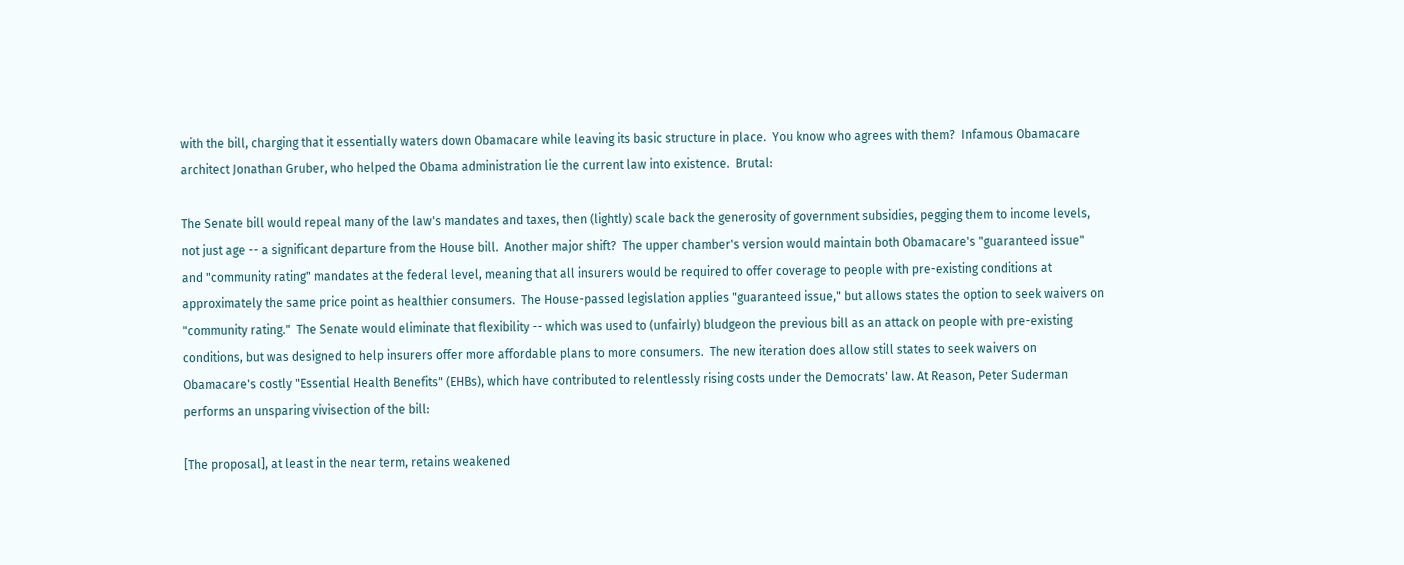with the bill, charging that it essentially waters down Obamacare while leaving its basic structure in place.  You know who agrees with them?  Infamous Obamacare architect Jonathan Gruber, who helped the Obama administration lie the current law into existence.  Brutal:

The Senate bill would repeal many of the law's mandates and taxes, then (lightly) scale back the generosity of government subsidies, pegging them to income levels, not just age -- a significant departure from the House bill.  Another major shift?  The upper chamber's version would maintain both Obamacare's "guaranteed issue" and "community rating" mandates at the federal level, meaning that all insurers would be required to offer coverage to people with pre-existing conditions at approximately the same price point as healthier consumers.  The House-passed legislation applies "guaranteed issue," but allows states the option to seek waivers on "community rating."  The Senate would eliminate that flexibility -- which was used to (unfairly) bludgeon the previous bill as an attack on people with pre-existing conditions, but was designed to help insurers offer more affordable plans to more consumers.  The new iteration does allow still states to seek waivers on Obamacare's costly "Essential Health Benefits" (EHBs), which have contributed to relentlessly rising costs under the Democrats' law. At Reason, Peter Suderman performs an unsparing vivisection of the bill:

[The proposal], at least in the near term, retains weakened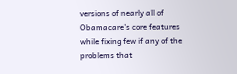versions of nearly all of Obamacare's core features while fixing few if any of the problems that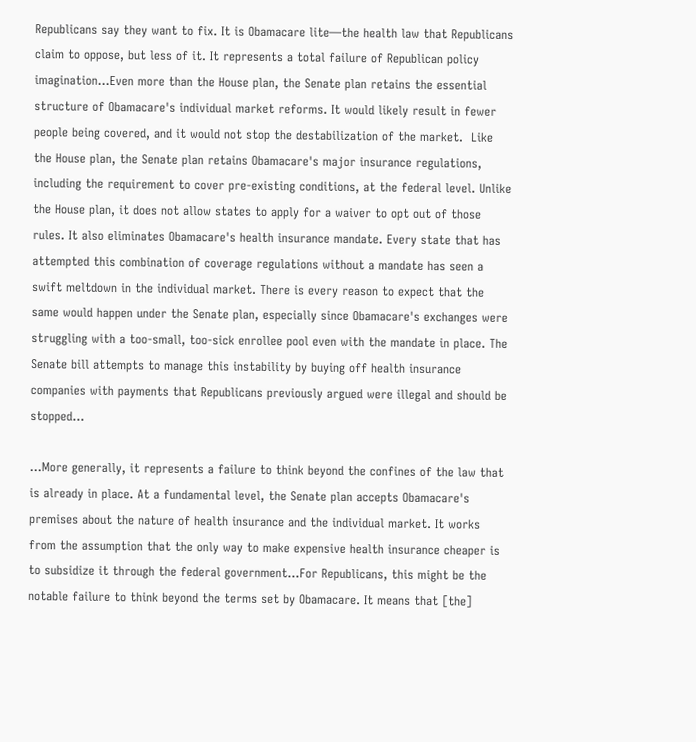Republicans say they want to fix. It is Obamacare lite—the health law that Republicans claim to oppose, but less of it. It represents a total failure of Republican policy imagination...Even more than the House plan, the Senate plan retains the essential structure of Obamacare's individual market reforms. It would likely result in fewer people being covered, and it would not stop the destabilization of the market.  Like the House plan, the Senate plan retains Obamacare's major insurance regulations, including the requirement to cover pre-existing conditions, at the federal level. Unlike the House plan, it does not allow states to apply for a waiver to opt out of those rules. It also eliminates Obamacare's health insurance mandate. Every state that has attempted this combination of coverage regulations without a mandate has seen a swift meltdown in the individual market. There is every reason to expect that the same would happen under the Senate plan, especially since Obamacare's exchanges were struggling with a too-small, too-sick enrollee pool even with the mandate in place. The Senate bill attempts to manage this instability by buying off health insurance companies with payments that Republicans previously argued were illegal and should be stopped...

...More generally, it represents a failure to think beyond the confines of the law that is already in place. At a fundamental level, the Senate plan accepts Obamacare's premises about the nature of health insurance and the individual market. It works from the assumption that the only way to make expensive health insurance cheaper is to subsidize it through the federal government...For Republicans, this might be the notable failure to think beyond the terms set by Obamacare. It means that [the]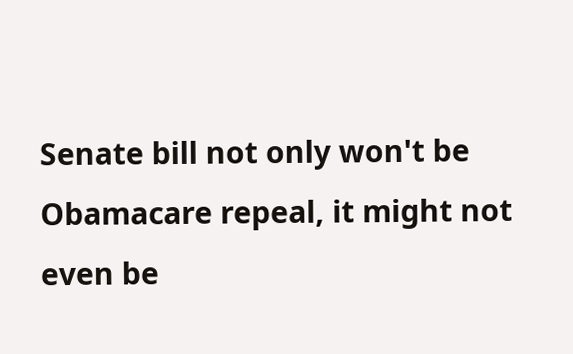Senate bill not only won't be Obamacare repeal, it might not even be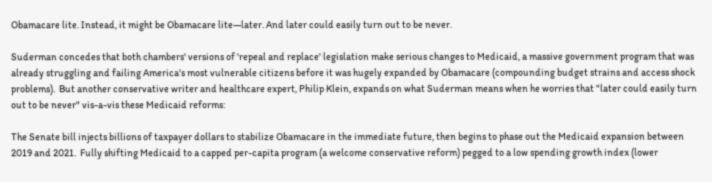Obamacare lite. Instead, it might be Obamacare lite—later. And later could easily turn out to be never.

Suderman concedes that both chambers' versions of 'repeal and replace' legislation make serious changes to Medicaid, a massive government program that was already struggling and failing America's most vulnerable citizens before it was hugely expanded by Obamacare (compounding budget strains and access shock problems).  But another conservative writer and healthcare expert, Philip Klein, expands on what Suderman means when he worries that "later could easily turn out to be never" vis-a-vis these Medicaid reforms:

The Senate bill injects billions of taxpayer dollars to stabilize Obamacare in the immediate future, then begins to phase out the Medicaid expansion between 2019 and 2021.  Fully shifting Medicaid to a capped per-capita program (a welcome conservative reform) pegged to a low spending growth index (lower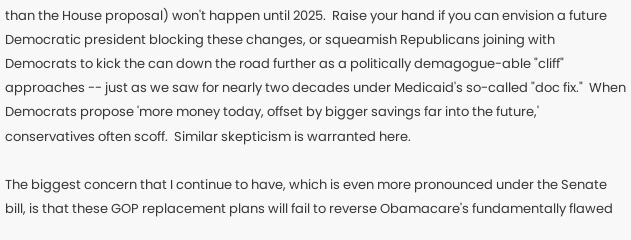than the House proposal) won't happen until 2025.  Raise your hand if you can envision a future Democratic president blocking these changes, or squeamish Republicans joining with Democrats to kick the can down the road further as a politically demagogue-able "cliff" approaches -- just as we saw for nearly two decades under Medicaid's so-called "doc fix."  When Democrats propose 'more money today, offset by bigger savings far into the future,' conservatives often scoff.  Similar skepticism is warranted here.

The biggest concern that I continue to have, which is even more pronounced under the Senate bill, is that these GOP replacement plans will fail to reverse Obamacare's fundamentally flawed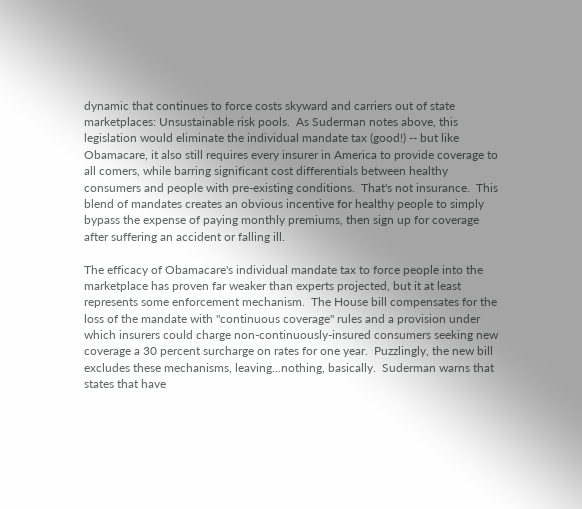dynamic that continues to force costs skyward and carriers out of state marketplaces: Unsustainable risk pools.  As Suderman notes above, this legislation would eliminate the individual mandate tax (good!) -- but like Obamacare, it also still requires every insurer in America to provide coverage to all comers, while barring significant cost differentials between healthy consumers and people with pre-existing conditions.  That's not insurance.  This blend of mandates creates an obvious incentive for healthy people to simply bypass the expense of paying monthly premiums, then sign up for coverage after suffering an accident or falling ill.

The efficacy of Obamacare's individual mandate tax to force people into the marketplace has proven far weaker than experts projected, but it at least represents some enforcement mechanism.  The House bill compensates for the loss of the mandate with "continuous coverage" rules and a provision under which insurers could charge non-continuously-insured consumers seeking new coverage a 30 percent surcharge on rates for one year.  Puzzlingly, the new bill excludes these mechanisms, leaving...nothing, basically.  Suderman warns that states that have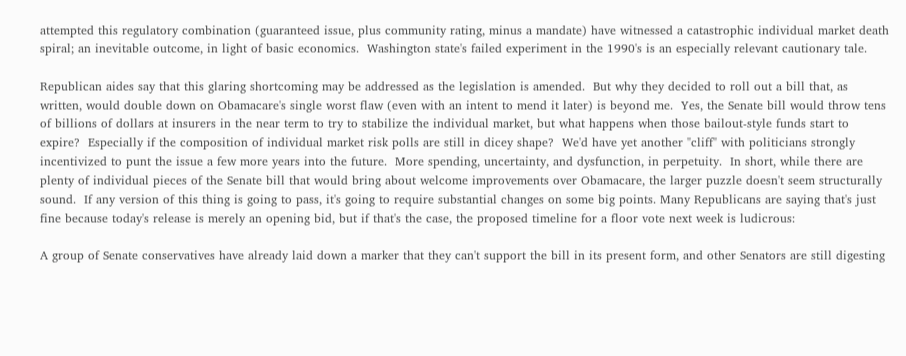attempted this regulatory combination (guaranteed issue, plus community rating, minus a mandate) have witnessed a catastrophic individual market death spiral; an inevitable outcome, in light of basic economics.  Washington state's failed experiment in the 1990's is an especially relevant cautionary tale.

Republican aides say that this glaring shortcoming may be addressed as the legislation is amended.  But why they decided to roll out a bill that, as written, would double down on Obamacare's single worst flaw (even with an intent to mend it later) is beyond me.  Yes, the Senate bill would throw tens of billions of dollars at insurers in the near term to try to stabilize the individual market, but what happens when those bailout-style funds start to expire?  Especially if the composition of individual market risk polls are still in dicey shape?  We'd have yet another "cliff" with politicians strongly incentivized to punt the issue a few more years into the future.  More spending, uncertainty, and dysfunction, in perpetuity.  In short, while there are plenty of individual pieces of the Senate bill that would bring about welcome improvements over Obamacare, the larger puzzle doesn't seem structurally sound.  If any version of this thing is going to pass, it's going to require substantial changes on some big points. Many Republicans are saying that's just fine because today's release is merely an opening bid, but if that's the case, the proposed timeline for a floor vote next week is ludicrous:

A group of Senate conservatives have already laid down a marker that they can't support the bill in its present form, and other Senators are still digesting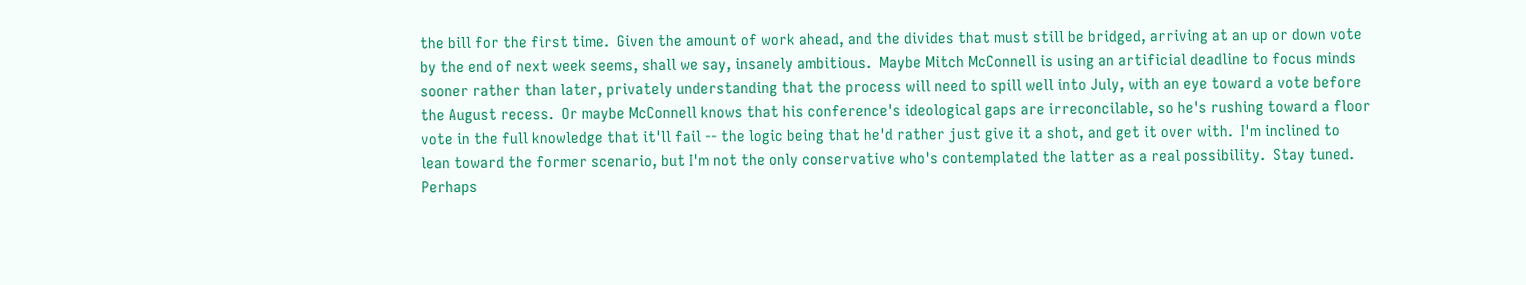the bill for the first time.  Given the amount of work ahead, and the divides that must still be bridged, arriving at an up or down vote by the end of next week seems, shall we say, insanely ambitious.  Maybe Mitch McConnell is using an artificial deadline to focus minds sooner rather than later, privately understanding that the process will need to spill well into July, with an eye toward a vote before the August recess.  Or maybe McConnell knows that his conference's ideological gaps are irreconcilable, so he's rushing toward a floor vote in the full knowledge that it'll fail -- the logic being that he'd rather just give it a shot, and get it over with.  I'm inclined to lean toward the former scenario, but I'm not the only conservative who's contemplated the latter as a real possibility.  Stay tuned.  Perhaps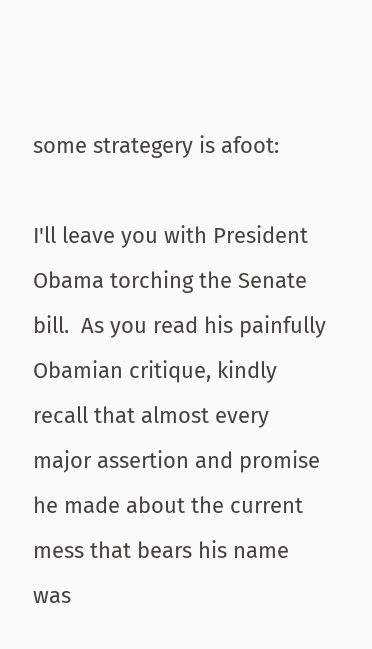some strategery is afoot:

I'll leave you with President Obama torching the Senate bill.  As you read his painfully Obamian critique, kindly recall that almost every major assertion and promise he made about the current mess that bears his name was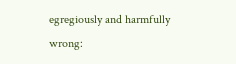egregiously and harmfully wrong: